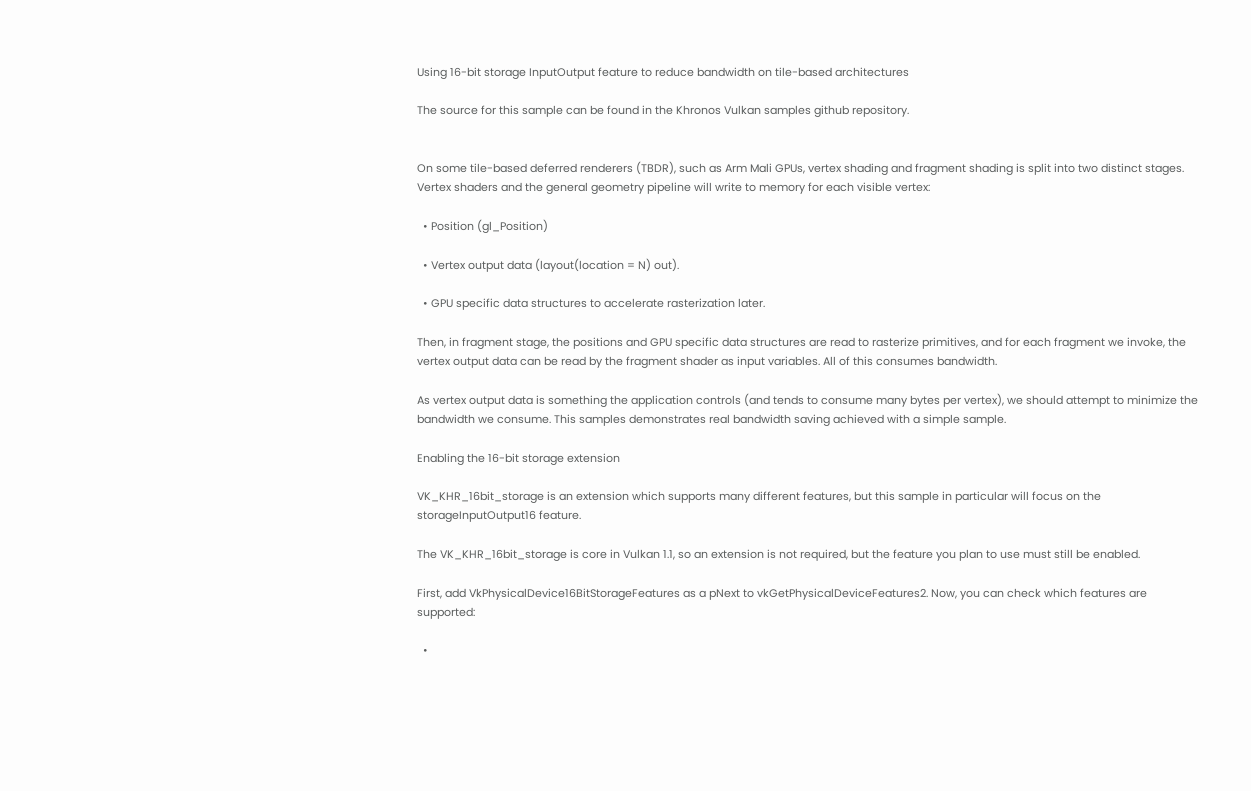Using 16-bit storage InputOutput feature to reduce bandwidth on tile-based architectures

The source for this sample can be found in the Khronos Vulkan samples github repository.


On some tile-based deferred renderers (TBDR), such as Arm Mali GPUs, vertex shading and fragment shading is split into two distinct stages. Vertex shaders and the general geometry pipeline will write to memory for each visible vertex:

  • Position (gl_Position)

  • Vertex output data (layout(location = N) out).

  • GPU specific data structures to accelerate rasterization later.

Then, in fragment stage, the positions and GPU specific data structures are read to rasterize primitives, and for each fragment we invoke, the vertex output data can be read by the fragment shader as input variables. All of this consumes bandwidth.

As vertex output data is something the application controls (and tends to consume many bytes per vertex), we should attempt to minimize the bandwidth we consume. This samples demonstrates real bandwidth saving achieved with a simple sample.

Enabling the 16-bit storage extension

VK_KHR_16bit_storage is an extension which supports many different features, but this sample in particular will focus on the storageInputOutput16 feature.

The VK_KHR_16bit_storage is core in Vulkan 1.1, so an extension is not required, but the feature you plan to use must still be enabled.

First, add VkPhysicalDevice16BitStorageFeatures as a pNext to vkGetPhysicalDeviceFeatures2. Now, you can check which features are supported:

  •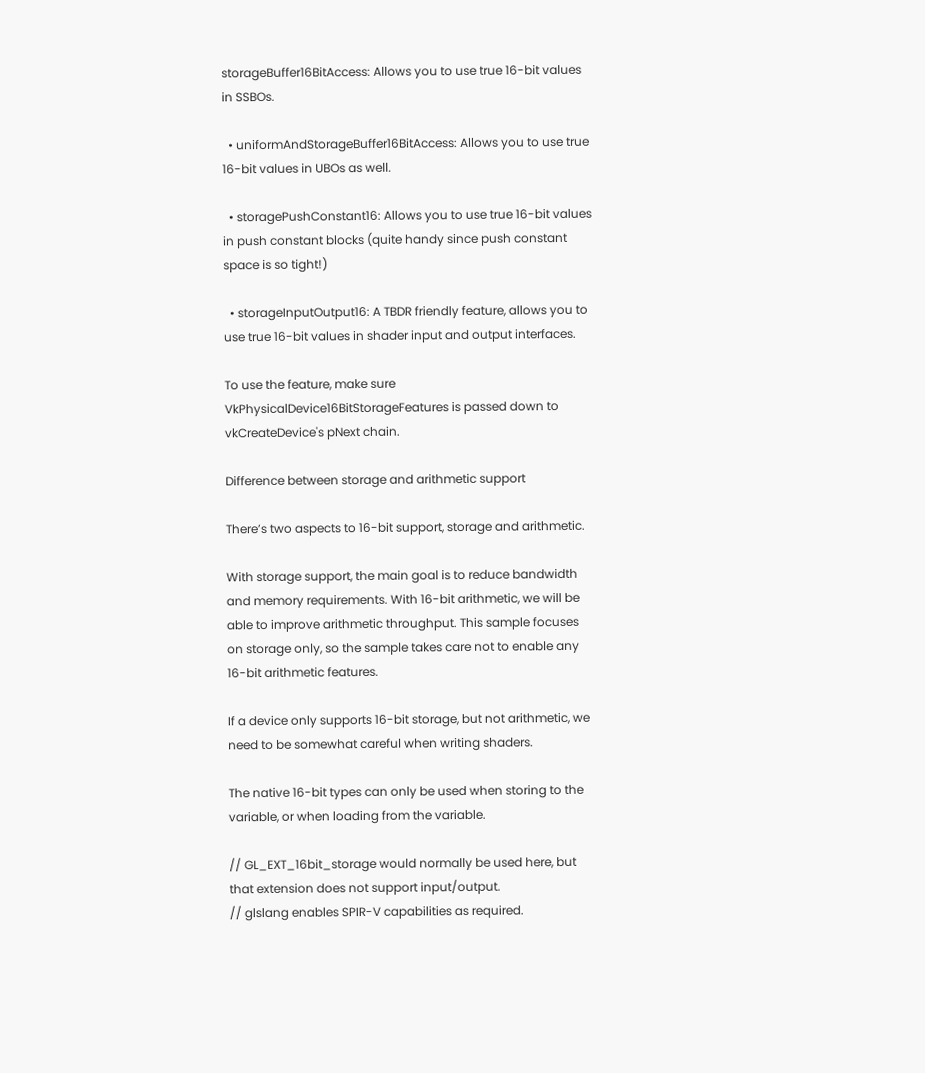storageBuffer16BitAccess: Allows you to use true 16-bit values in SSBOs.

  • uniformAndStorageBuffer16BitAccess: Allows you to use true 16-bit values in UBOs as well.

  • storagePushConstant16: Allows you to use true 16-bit values in push constant blocks (quite handy since push constant space is so tight!)

  • storageInputOutput16: A TBDR friendly feature, allows you to use true 16-bit values in shader input and output interfaces.

To use the feature, make sure VkPhysicalDevice16BitStorageFeatures is passed down to vkCreateDevice's pNext chain.

Difference between storage and arithmetic support

There’s two aspects to 16-bit support, storage and arithmetic.

With storage support, the main goal is to reduce bandwidth and memory requirements. With 16-bit arithmetic, we will be able to improve arithmetic throughput. This sample focuses on storage only, so the sample takes care not to enable any 16-bit arithmetic features.

If a device only supports 16-bit storage, but not arithmetic, we need to be somewhat careful when writing shaders.

The native 16-bit types can only be used when storing to the variable, or when loading from the variable.

// GL_EXT_16bit_storage would normally be used here, but that extension does not support input/output.
// glslang enables SPIR-V capabilities as required.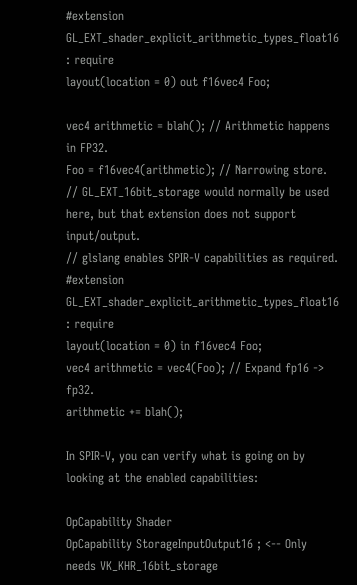#extension GL_EXT_shader_explicit_arithmetic_types_float16 : require
layout(location = 0) out f16vec4 Foo;

vec4 arithmetic = blah(); // Arithmetic happens in FP32.
Foo = f16vec4(arithmetic); // Narrowing store.
// GL_EXT_16bit_storage would normally be used here, but that extension does not support input/output.
// glslang enables SPIR-V capabilities as required.
#extension GL_EXT_shader_explicit_arithmetic_types_float16 : require
layout(location = 0) in f16vec4 Foo;
vec4 arithmetic = vec4(Foo); // Expand fp16 -> fp32.
arithmetic += blah();

In SPIR-V, you can verify what is going on by looking at the enabled capabilities:

OpCapability Shader
OpCapability StorageInputOutput16 ; <-- Only needs VK_KHR_16bit_storage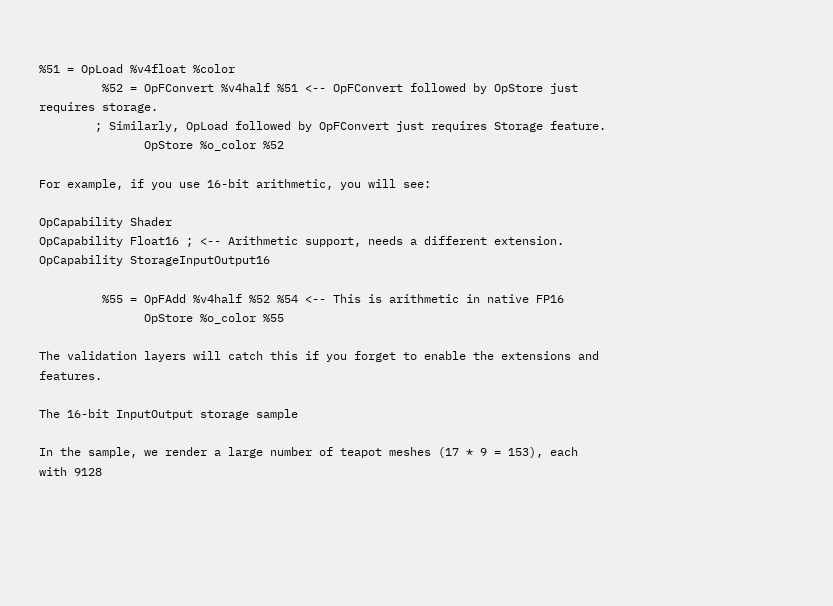%51 = OpLoad %v4float %color
         %52 = OpFConvert %v4half %51 <-- OpFConvert followed by OpStore just requires storage.
        ; Similarly, OpLoad followed by OpFConvert just requires Storage feature.
               OpStore %o_color %52

For example, if you use 16-bit arithmetic, you will see:

OpCapability Shader
OpCapability Float16 ; <-- Arithmetic support, needs a different extension.
OpCapability StorageInputOutput16

         %55 = OpFAdd %v4half %52 %54 <-- This is arithmetic in native FP16
               OpStore %o_color %55

The validation layers will catch this if you forget to enable the extensions and features.

The 16-bit InputOutput storage sample

In the sample, we render a large number of teapot meshes (17 * 9 = 153), each with 9128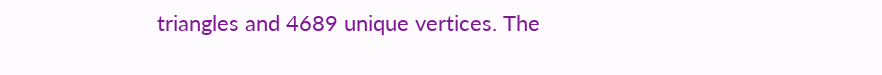triangles and 4689 unique vertices. The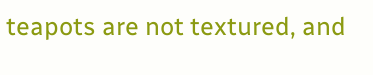teapots are not textured, and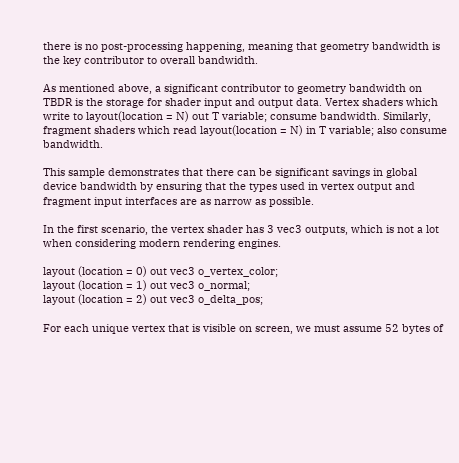there is no post-processing happening, meaning that geometry bandwidth is the key contributor to overall bandwidth.

As mentioned above, a significant contributor to geometry bandwidth on TBDR is the storage for shader input and output data. Vertex shaders which write to layout(location = N) out T variable; consume bandwidth. Similarly, fragment shaders which read layout(location = N) in T variable; also consume bandwidth.

This sample demonstrates that there can be significant savings in global device bandwidth by ensuring that the types used in vertex output and fragment input interfaces are as narrow as possible.

In the first scenario, the vertex shader has 3 vec3 outputs, which is not a lot when considering modern rendering engines.

layout (location = 0) out vec3 o_vertex_color;
layout (location = 1) out vec3 o_normal;
layout (location = 2) out vec3 o_delta_pos;

For each unique vertex that is visible on screen, we must assume 52 bytes of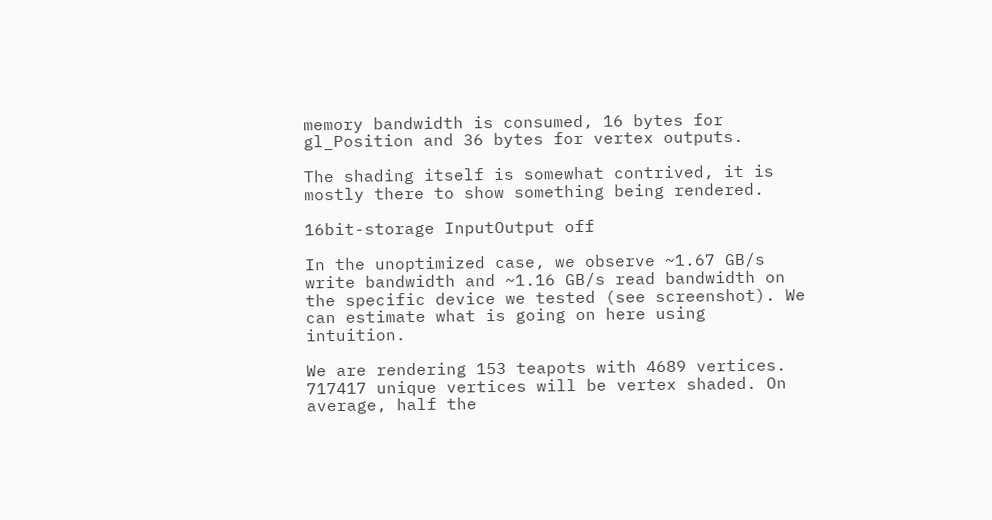memory bandwidth is consumed, 16 bytes for gl_Position and 36 bytes for vertex outputs.

The shading itself is somewhat contrived, it is mostly there to show something being rendered.

16bit-storage InputOutput off

In the unoptimized case, we observe ~1.67 GB/s write bandwidth and ~1.16 GB/s read bandwidth on the specific device we tested (see screenshot). We can estimate what is going on here using intuition.

We are rendering 153 teapots with 4689 vertices. 717417 unique vertices will be vertex shaded. On average, half the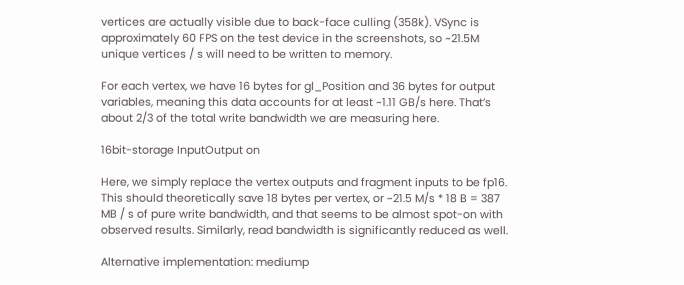vertices are actually visible due to back-face culling (358k). VSync is approximately 60 FPS on the test device in the screenshots, so ~21.5M unique vertices / s will need to be written to memory.

For each vertex, we have 16 bytes for gl_Position and 36 bytes for output variables, meaning this data accounts for at least ~1.11 GB/s here. That’s about 2/3 of the total write bandwidth we are measuring here.

16bit-storage InputOutput on

Here, we simply replace the vertex outputs and fragment inputs to be fp16. This should theoretically save 18 bytes per vertex, or ~21.5 M/s * 18 B = 387 MB / s of pure write bandwidth, and that seems to be almost spot-on with observed results. Similarly, read bandwidth is significantly reduced as well.

Alternative implementation: mediump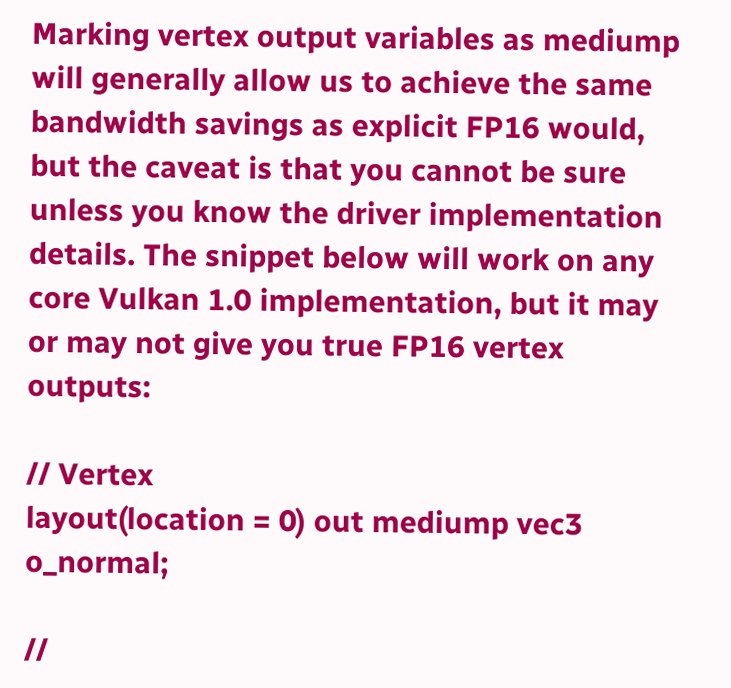Marking vertex output variables as mediump will generally allow us to achieve the same bandwidth savings as explicit FP16 would, but the caveat is that you cannot be sure unless you know the driver implementation details. The snippet below will work on any core Vulkan 1.0 implementation, but it may or may not give you true FP16 vertex outputs:

// Vertex
layout(location = 0) out mediump vec3 o_normal;

//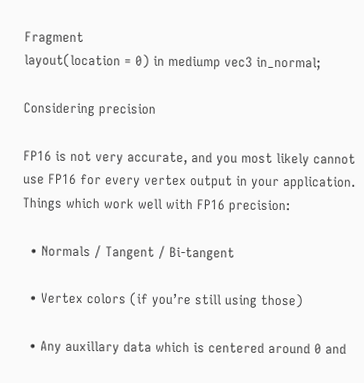Fragment
layout(location = 0) in mediump vec3 in_normal;

Considering precision

FP16 is not very accurate, and you most likely cannot use FP16 for every vertex output in your application. Things which work well with FP16 precision:

  • Normals / Tangent / Bi-tangent

  • Vertex colors (if you’re still using those)

  • Any auxillary data which is centered around 0 and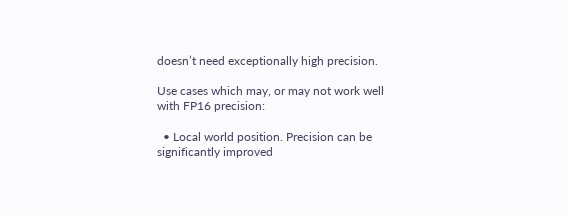doesn’t need exceptionally high precision.

Use cases which may, or may not work well with FP16 precision:

  • Local world position. Precision can be significantly improved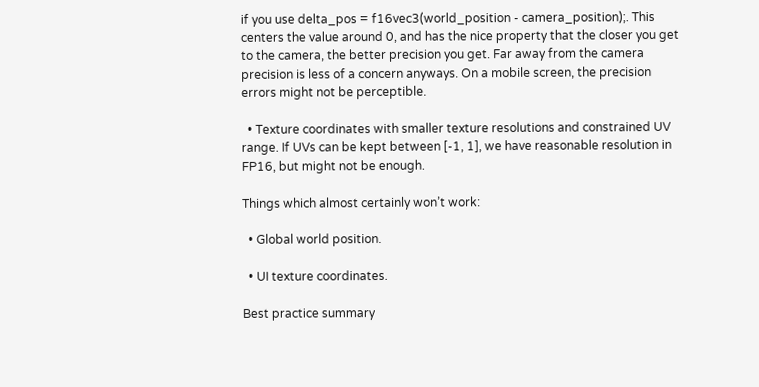if you use delta_pos = f16vec3(world_position - camera_position);. This centers the value around 0, and has the nice property that the closer you get to the camera, the better precision you get. Far away from the camera precision is less of a concern anyways. On a mobile screen, the precision errors might not be perceptible.

  • Texture coordinates with smaller texture resolutions and constrained UV range. If UVs can be kept between [-1, 1], we have reasonable resolution in FP16, but might not be enough.

Things which almost certainly won’t work:

  • Global world position.

  • UI texture coordinates.

Best practice summary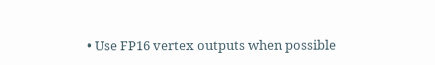• Use FP16 vertex outputs when possible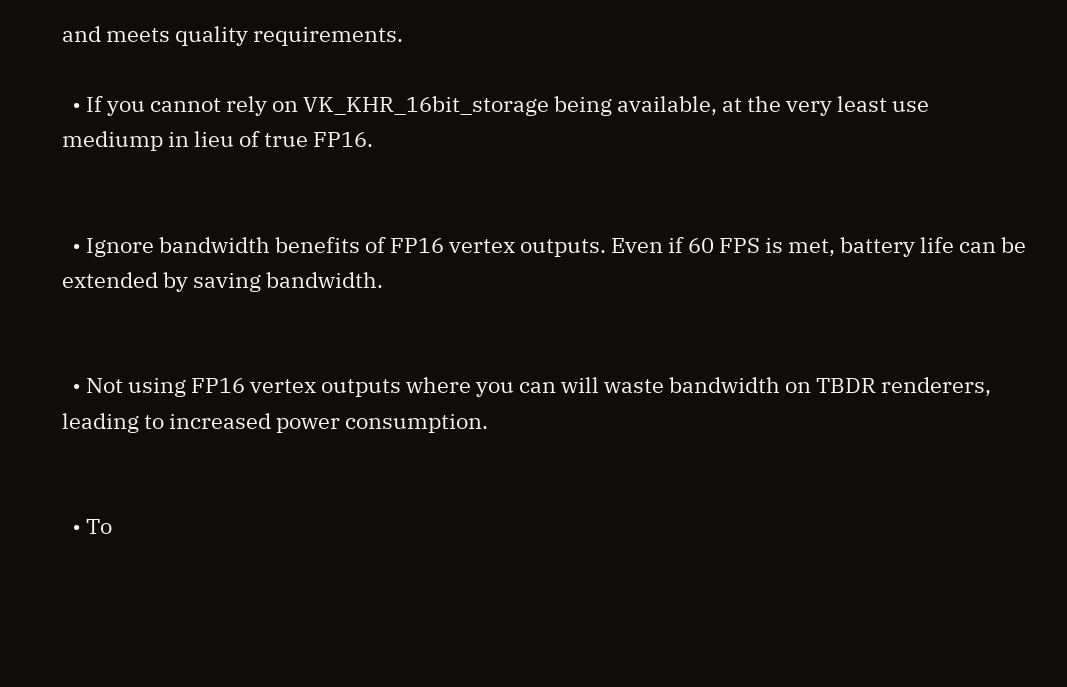and meets quality requirements.

  • If you cannot rely on VK_KHR_16bit_storage being available, at the very least use mediump in lieu of true FP16.


  • Ignore bandwidth benefits of FP16 vertex outputs. Even if 60 FPS is met, battery life can be extended by saving bandwidth.


  • Not using FP16 vertex outputs where you can will waste bandwidth on TBDR renderers, leading to increased power consumption.


  • To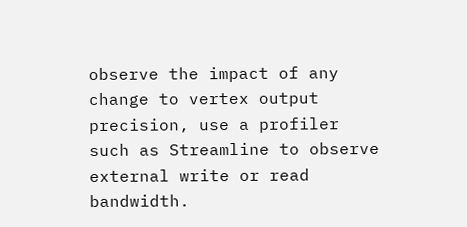observe the impact of any change to vertex output precision, use a profiler such as Streamline to observe external write or read bandwidth.